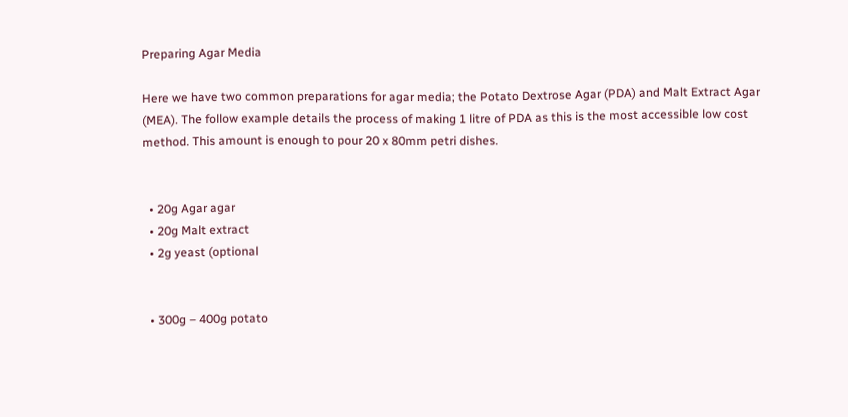Preparing Agar Media

Here we have two common preparations for agar media; the Potato Dextrose Agar (PDA) and Malt Extract Agar (MEA). The follow example details the process of making 1 litre of PDA as this is the most accessible low cost method. This amount is enough to pour 20 x 80mm petri dishes.


  • 20g Agar agar
  • 20g Malt extract
  • 2g yeast (optional


  • 300g – 400g potato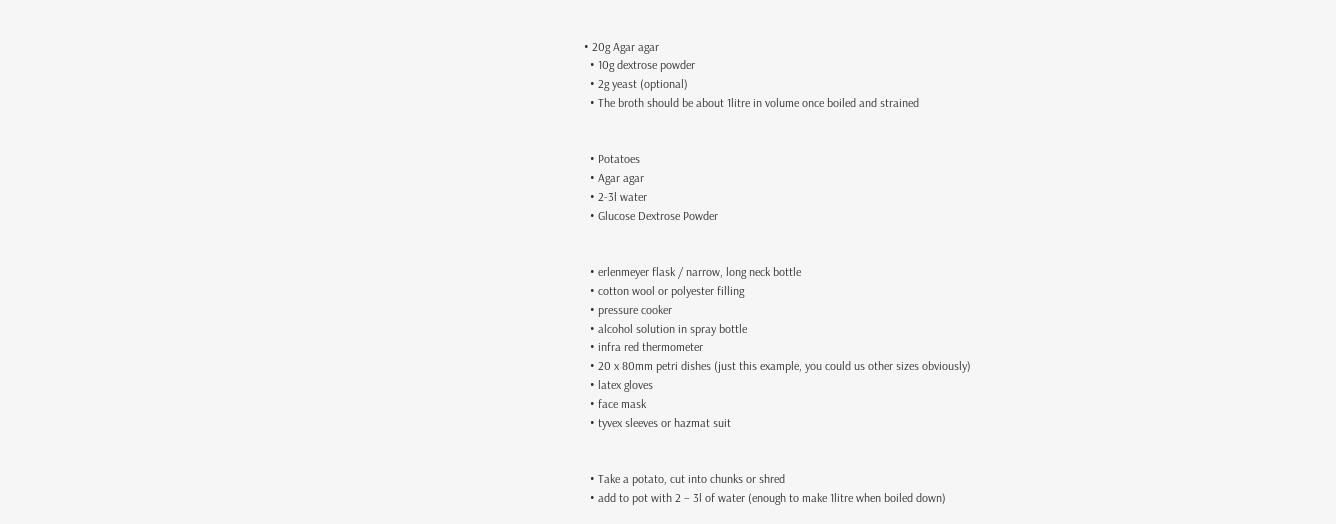• 20g Agar agar
  • 10g dextrose powder
  • 2g yeast (optional)
  • The broth should be about 1litre in volume once boiled and strained


  • Potatoes
  • Agar agar
  • 2-3l water
  • Glucose Dextrose Powder


  • erlenmeyer flask / narrow, long neck bottle
  • cotton wool or polyester filling
  • pressure cooker
  • alcohol solution in spray bottle
  • infra red thermometer
  • 20 x 80mm petri dishes (just this example, you could us other sizes obviously)
  • latex gloves
  • face mask
  • tyvex sleeves or hazmat suit


  • Take a potato, cut into chunks or shred
  • add to pot with 2 – 3l of water (enough to make 1litre when boiled down)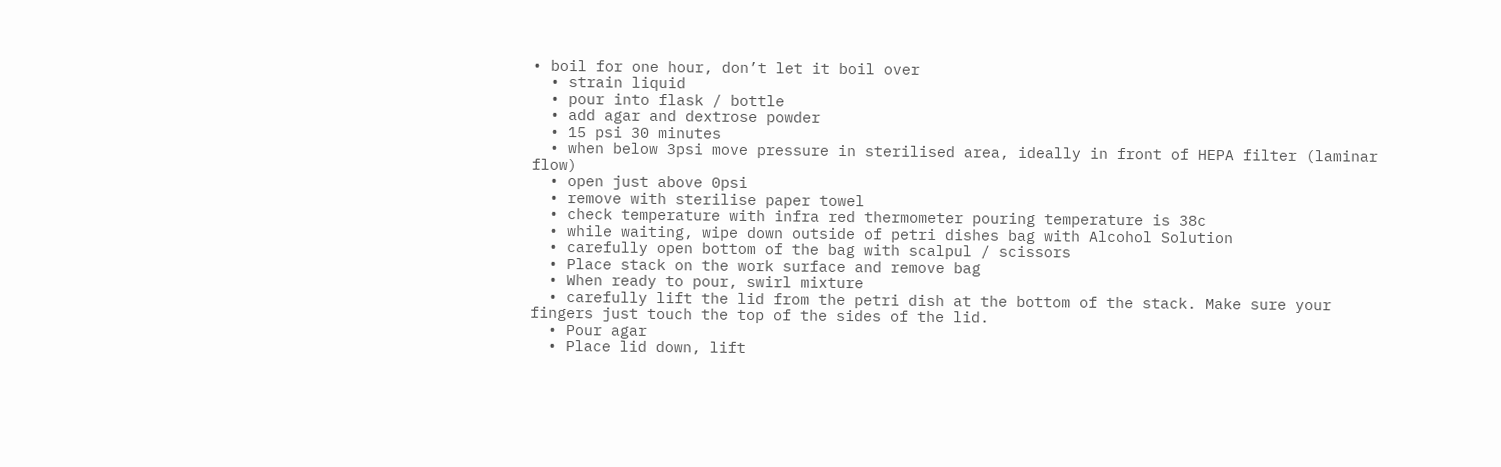• boil for one hour, don’t let it boil over
  • strain liquid
  • pour into flask / bottle
  • add agar and dextrose powder
  • 15 psi 30 minutes
  • when below 3psi move pressure in sterilised area, ideally in front of HEPA filter (laminar flow)
  • open just above 0psi
  • remove with sterilise paper towel
  • check temperature with infra red thermometer pouring temperature is 38c
  • while waiting, wipe down outside of petri dishes bag with Alcohol Solution
  • carefully open bottom of the bag with scalpul / scissors
  • Place stack on the work surface and remove bag
  • When ready to pour, swirl mixture
  • carefully lift the lid from the petri dish at the bottom of the stack. Make sure your fingers just touch the top of the sides of the lid.
  • Pour agar
  • Place lid down, lift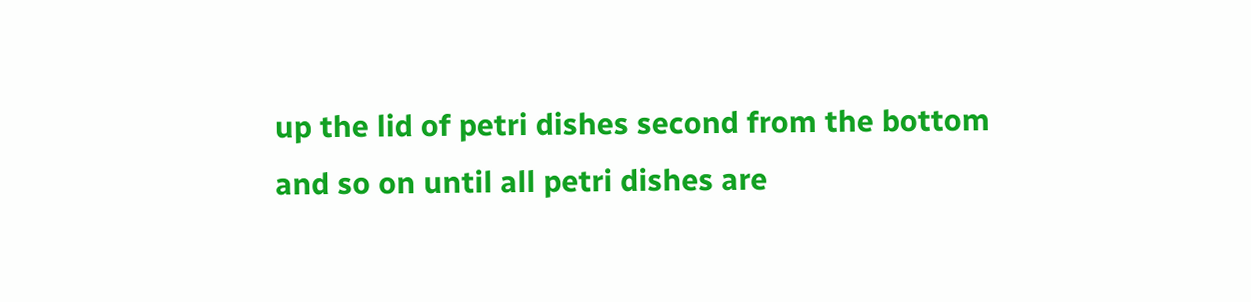up the lid of petri dishes second from the bottom and so on until all petri dishes are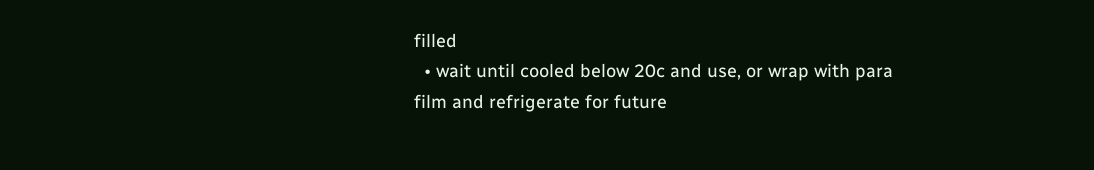filled
  • wait until cooled below 20c and use, or wrap with para film and refrigerate for future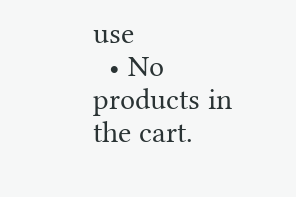use
  • No products in the cart.